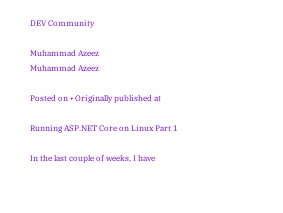DEV Community

Muhammad Azeez
Muhammad Azeez

Posted on • Originally published at

Running ASP.NET Core on Linux Part 1

In the last couple of weeks, I have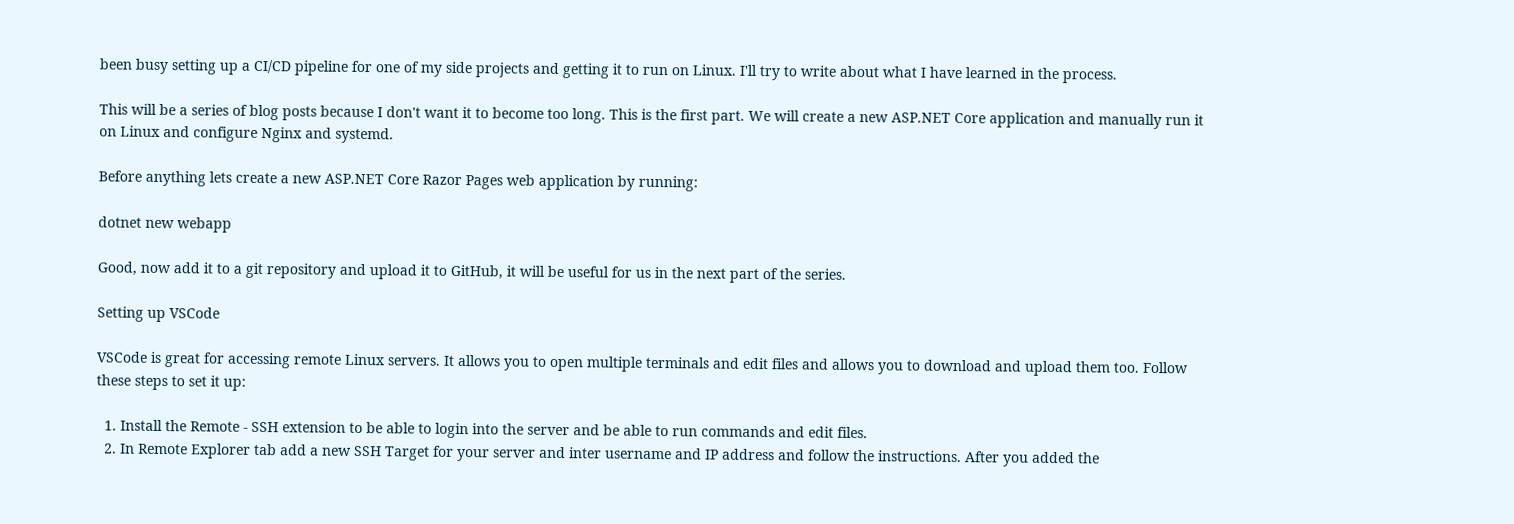been busy setting up a CI/CD pipeline for one of my side projects and getting it to run on Linux. I'll try to write about what I have learned in the process.

This will be a series of blog posts because I don't want it to become too long. This is the first part. We will create a new ASP.NET Core application and manually run it on Linux and configure Nginx and systemd.

Before anything lets create a new ASP.NET Core Razor Pages web application by running:

dotnet new webapp

Good, now add it to a git repository and upload it to GitHub, it will be useful for us in the next part of the series.

Setting up VSCode

VSCode is great for accessing remote Linux servers. It allows you to open multiple terminals and edit files and allows you to download and upload them too. Follow these steps to set it up:

  1. Install the Remote - SSH extension to be able to login into the server and be able to run commands and edit files.
  2. In Remote Explorer tab add a new SSH Target for your server and inter username and IP address and follow the instructions. After you added the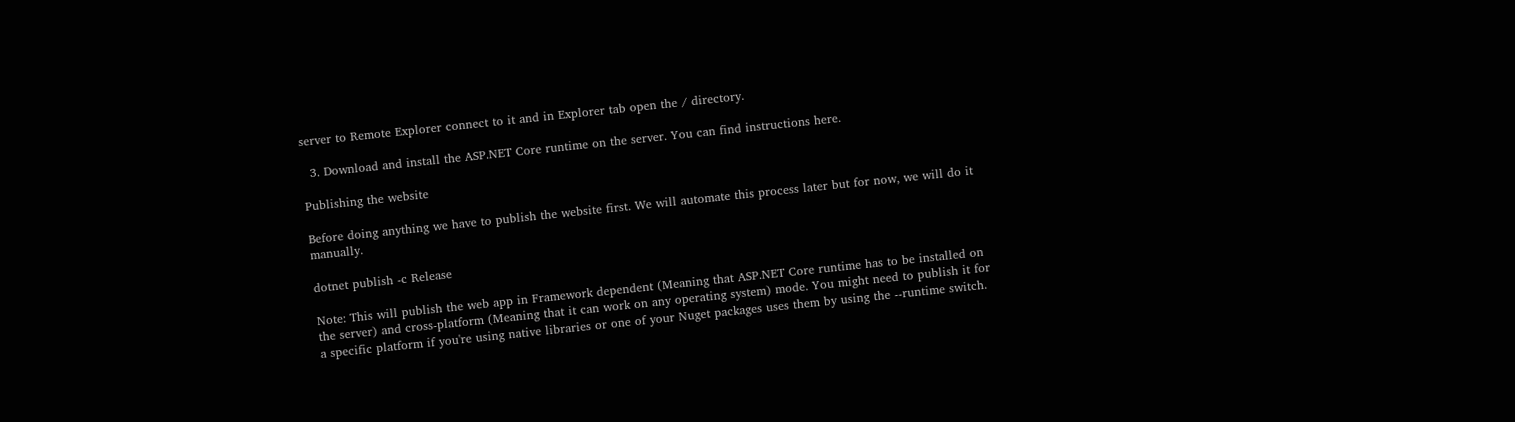server to Remote Explorer connect to it and in Explorer tab open the / directory.

  3. Download and install the ASP.NET Core runtime on the server. You can find instructions here.

Publishing the website

Before doing anything we have to publish the website first. We will automate this process later but for now, we will do it manually.

dotnet publish -c Release

Note: This will publish the web app in Framework dependent (Meaning that ASP.NET Core runtime has to be installed on the server) and cross-platform (Meaning that it can work on any operating system) mode. You might need to publish it for a specific platform if you're using native libraries or one of your Nuget packages uses them by using the --runtime switch.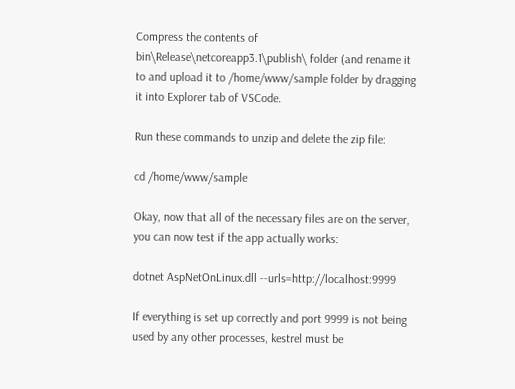Compress the contents of bin\Release\netcoreapp3.1\publish\ folder (and rename it to and upload it to /home/www/sample folder by dragging it into Explorer tab of VSCode.

Run these commands to unzip and delete the zip file:

cd /home/www/sample

Okay, now that all of the necessary files are on the server, you can now test if the app actually works:

dotnet AspNetOnLinux.dll --urls=http://localhost:9999

If everything is set up correctly and port 9999 is not being used by any other processes, kestrel must be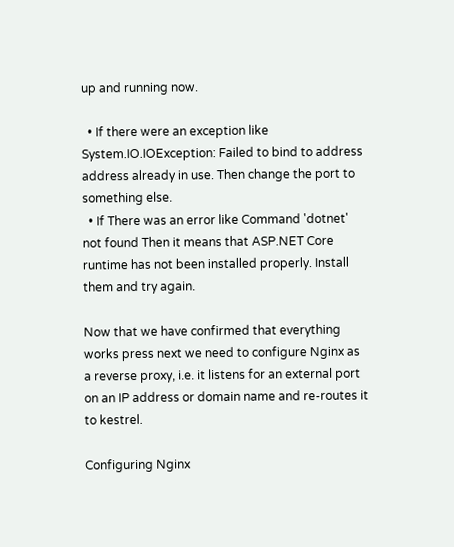up and running now.

  • If there were an exception like System.IO.IOException: Failed to bind to address address already in use. Then change the port to something else.
  • If There was an error like Command 'dotnet' not found Then it means that ASP.NET Core runtime has not been installed properly. Install them and try again.

Now that we have confirmed that everything works press next we need to configure Nginx as a reverse proxy, i.e. it listens for an external port on an IP address or domain name and re-routes it to kestrel.

Configuring Nginx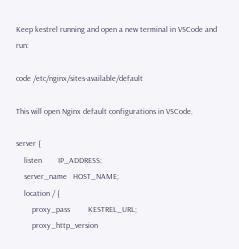Keep kestrel running and open a new terminal in VSCode and run:

code /etc/nginx/sites-available/default

This will open Nginx default configurations in VSCode.

server {
    listen        IP_ADDRESS;
    server_name   HOST_NAME;
    location / {
        proxy_pass         KESTREL_URL;
        proxy_http_version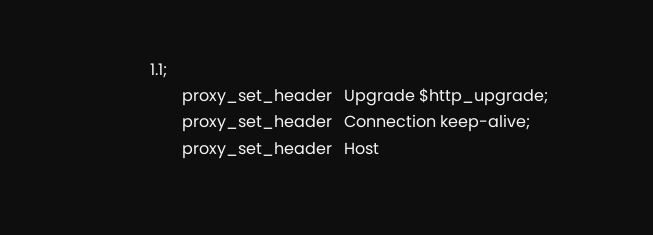1.1;
        proxy_set_header   Upgrade $http_upgrade;
        proxy_set_header   Connection keep-alive;
        proxy_set_header   Host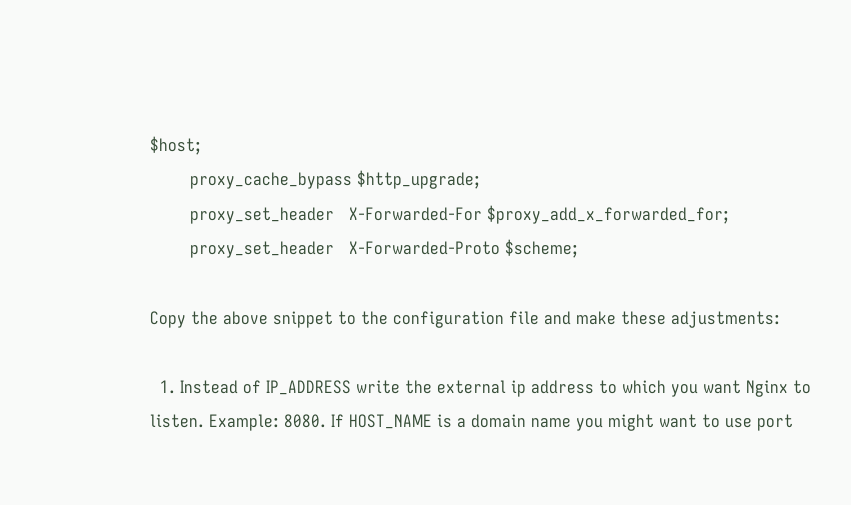$host;
        proxy_cache_bypass $http_upgrade;
        proxy_set_header   X-Forwarded-For $proxy_add_x_forwarded_for;
        proxy_set_header   X-Forwarded-Proto $scheme;

Copy the above snippet to the configuration file and make these adjustments:

  1. Instead of IP_ADDRESS write the external ip address to which you want Nginx to listen. Example: 8080. If HOST_NAME is a domain name you might want to use port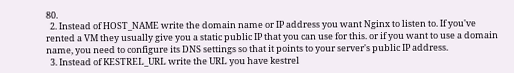80.
  2. Instead of HOST_NAME write the domain name or IP address you want Nginx to listen to. If you've rented a VM they usually give you a static public IP that you can use for this. or if you want to use a domain name, you need to configure its DNS settings so that it points to your server's public IP address.
  3. Instead of KESTREL_URL write the URL you have kestrel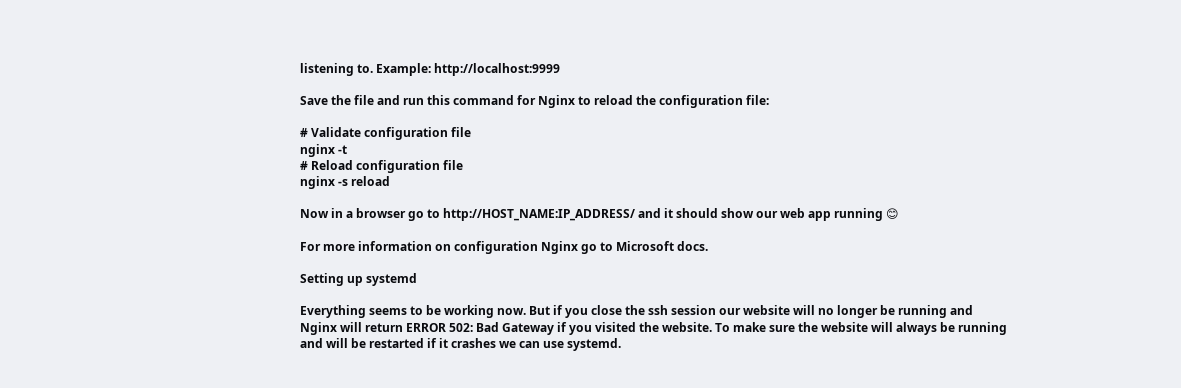listening to. Example: http://localhost:9999

Save the file and run this command for Nginx to reload the configuration file:

# Validate configuration file
nginx -t
# Reload configuration file
nginx -s reload

Now in a browser go to http://HOST_NAME:IP_ADDRESS/ and it should show our web app running 😊

For more information on configuration Nginx go to Microsoft docs.

Setting up systemd

Everything seems to be working now. But if you close the ssh session our website will no longer be running and Nginx will return ERROR 502: Bad Gateway if you visited the website. To make sure the website will always be running and will be restarted if it crashes we can use systemd.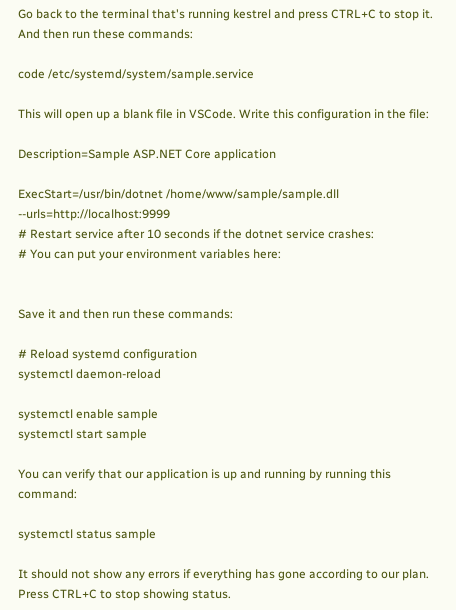Go back to the terminal that's running kestrel and press CTRL+C to stop it. And then run these commands:

code /etc/systemd/system/sample.service

This will open up a blank file in VSCode. Write this configuration in the file:

Description=Sample ASP.NET Core application

ExecStart=/usr/bin/dotnet /home/www/sample/sample.dll --urls=http://localhost:9999
# Restart service after 10 seconds if the dotnet service crashes:
# You can put your environment variables here:


Save it and then run these commands:

# Reload systemd configuration
systemctl daemon-reload

systemctl enable sample
systemctl start sample

You can verify that our application is up and running by running this command:

systemctl status sample

It should not show any errors if everything has gone according to our plan. Press CTRL+C to stop showing status.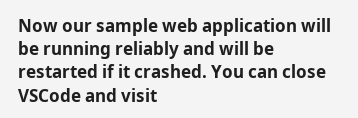Now our sample web application will be running reliably and will be restarted if it crashed. You can close VSCode and visit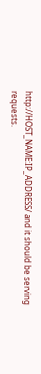http://HOST_NAME:IP_ADDRESS/ and it should be serving requests.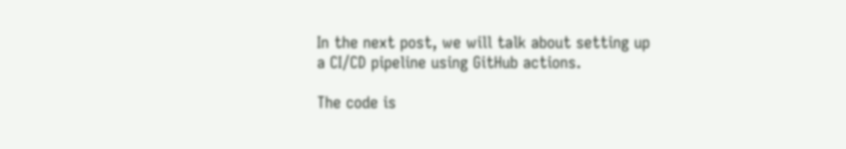In the next post, we will talk about setting up a CI/CD pipeline using GitHub actions.

The code is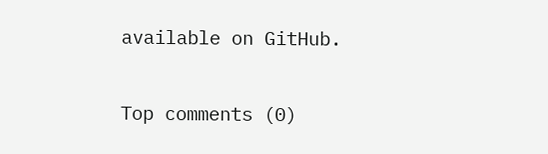available on GitHub.

Top comments (0)